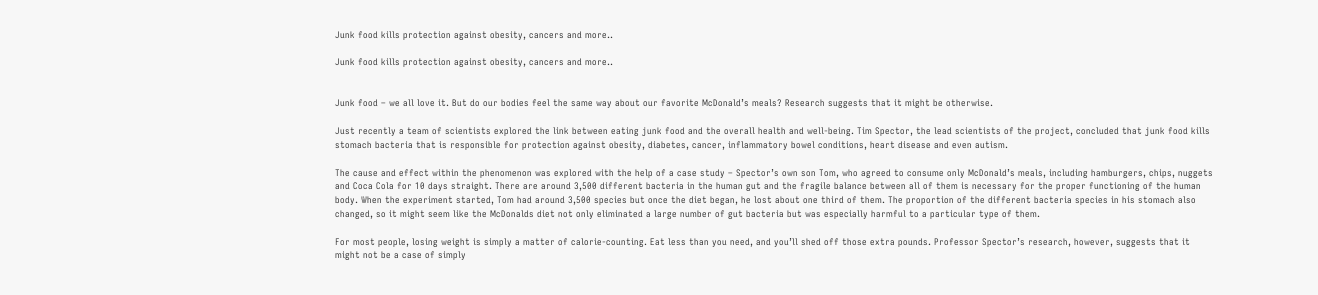Junk food kills protection against obesity, cancers and more..

Junk food kills protection against obesity, cancers and more..


Junk food – we all love it. But do our bodies feel the same way about our favorite McDonald’s meals? Research suggests that it might be otherwise.

Just recently a team of scientists explored the link between eating junk food and the overall health and well-being. Tim Spector, the lead scientists of the project, concluded that junk food kills stomach bacteria that is responsible for protection against obesity, diabetes, cancer, inflammatory bowel conditions, heart disease and even autism.

The cause and effect within the phenomenon was explored with the help of a case study – Spector’s own son Tom, who agreed to consume only McDonald’s meals, including hamburgers, chips, nuggets and Coca Cola for 10 days straight. There are around 3,500 different bacteria in the human gut and the fragile balance between all of them is necessary for the proper functioning of the human body. When the experiment started, Tom had around 3,500 species but once the diet began, he lost about one third of them. The proportion of the different bacteria species in his stomach also changed, so it might seem like the McDonalds diet not only eliminated a large number of gut bacteria but was especially harmful to a particular type of them.

For most people, losing weight is simply a matter of calorie-counting. Eat less than you need, and you’ll shed off those extra pounds. Professor Spector’s research, however, suggests that it might not be a case of simply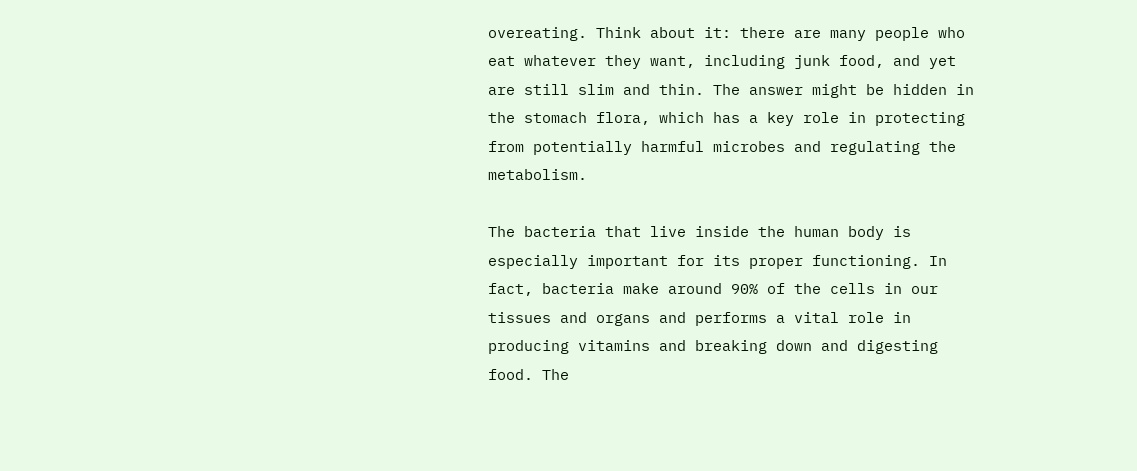overeating. Think about it: there are many people who eat whatever they want, including junk food, and yet are still slim and thin. The answer might be hidden in the stomach flora, which has a key role in protecting from potentially harmful microbes and regulating the metabolism.

The bacteria that live inside the human body is especially important for its proper functioning. In fact, bacteria make around 90% of the cells in our tissues and organs and performs a vital role in producing vitamins and breaking down and digesting food. The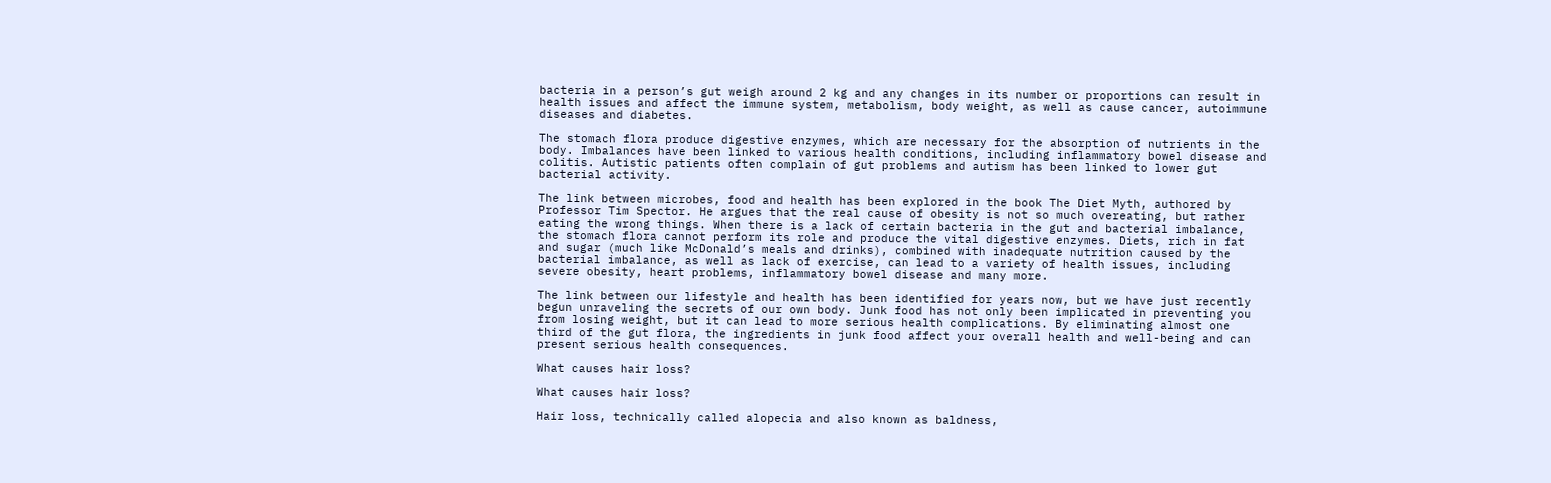bacteria in a person’s gut weigh around 2 kg and any changes in its number or proportions can result in health issues and affect the immune system, metabolism, body weight, as well as cause cancer, autoimmune diseases and diabetes.

The stomach flora produce digestive enzymes, which are necessary for the absorption of nutrients in the body. Imbalances have been linked to various health conditions, including inflammatory bowel disease and colitis. Autistic patients often complain of gut problems and autism has been linked to lower gut bacterial activity.

The link between microbes, food and health has been explored in the book The Diet Myth, authored by Professor Tim Spector. He argues that the real cause of obesity is not so much overeating, but rather eating the wrong things. When there is a lack of certain bacteria in the gut and bacterial imbalance, the stomach flora cannot perform its role and produce the vital digestive enzymes. Diets, rich in fat and sugar (much like McDonald’s meals and drinks), combined with inadequate nutrition caused by the bacterial imbalance, as well as lack of exercise, can lead to a variety of health issues, including severe obesity, heart problems, inflammatory bowel disease and many more.

The link between our lifestyle and health has been identified for years now, but we have just recently begun unraveling the secrets of our own body. Junk food has not only been implicated in preventing you from losing weight, but it can lead to more serious health complications. By eliminating almost one third of the gut flora, the ingredients in junk food affect your overall health and well-being and can present serious health consequences.

What causes hair loss?

What causes hair loss?

Hair loss, technically called alopecia and also known as baldness,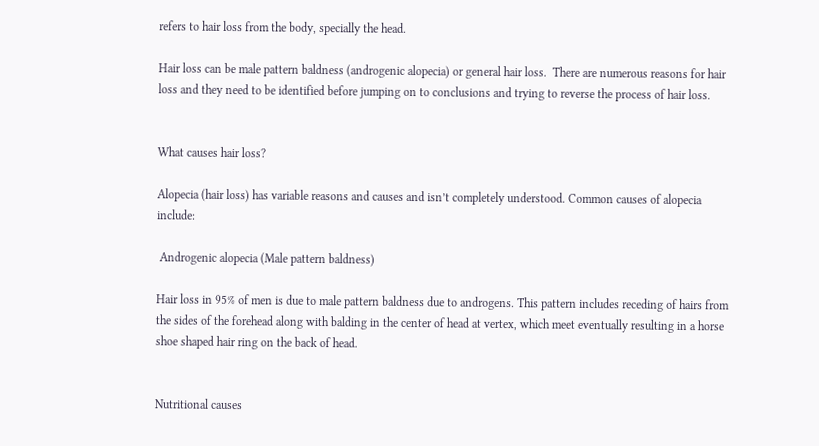refers to hair loss from the body, specially the head.

Hair loss can be male pattern baldness (androgenic alopecia) or general hair loss.  There are numerous reasons for hair loss and they need to be identified before jumping on to conclusions and trying to reverse the process of hair loss.


What causes hair loss?

Alopecia (hair loss) has variable reasons and causes and isn’t completely understood. Common causes of alopecia include:

 Androgenic alopecia (Male pattern baldness)

Hair loss in 95% of men is due to male pattern baldness due to androgens. This pattern includes receding of hairs from the sides of the forehead along with balding in the center of head at vertex, which meet eventually resulting in a horse shoe shaped hair ring on the back of head.


Nutritional causes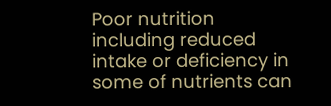Poor nutrition including reduced intake or deficiency in some of nutrients can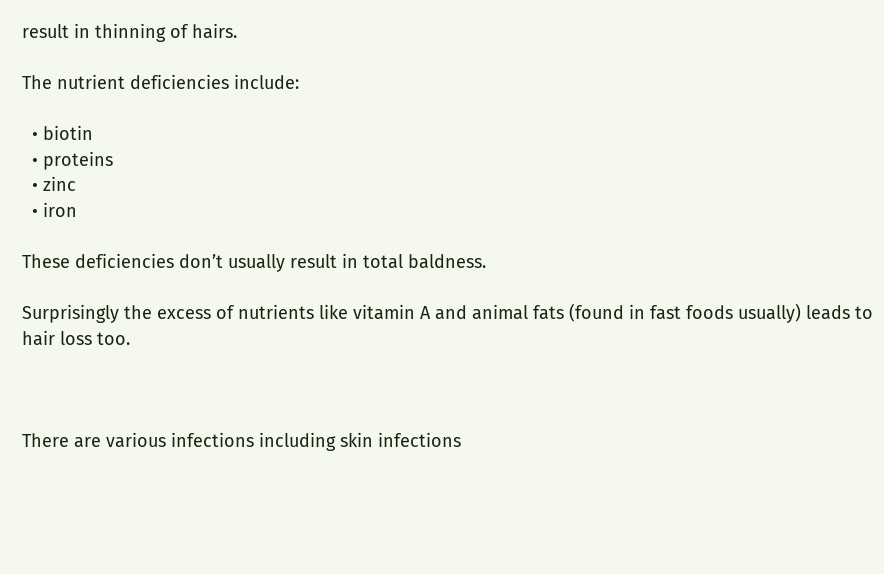result in thinning of hairs.

The nutrient deficiencies include:

  • biotin
  • proteins
  • zinc
  • iron

These deficiencies don’t usually result in total baldness.

Surprisingly the excess of nutrients like vitamin A and animal fats (found in fast foods usually) leads to hair loss too.



There are various infections including skin infections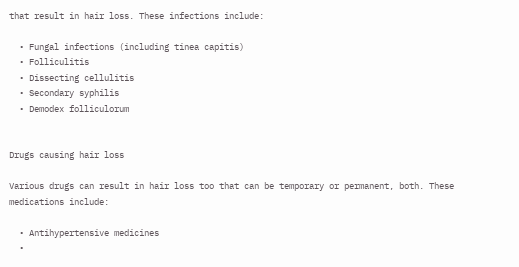that result in hair loss. These infections include:

  • Fungal infections (including tinea capitis)
  • Folliculitis
  • Dissecting cellulitis
  • Secondary syphilis
  • Demodex folliculorum


Drugs causing hair loss

Various drugs can result in hair loss too that can be temporary or permanent, both. These medications include:

  • Antihypertensive medicines
  •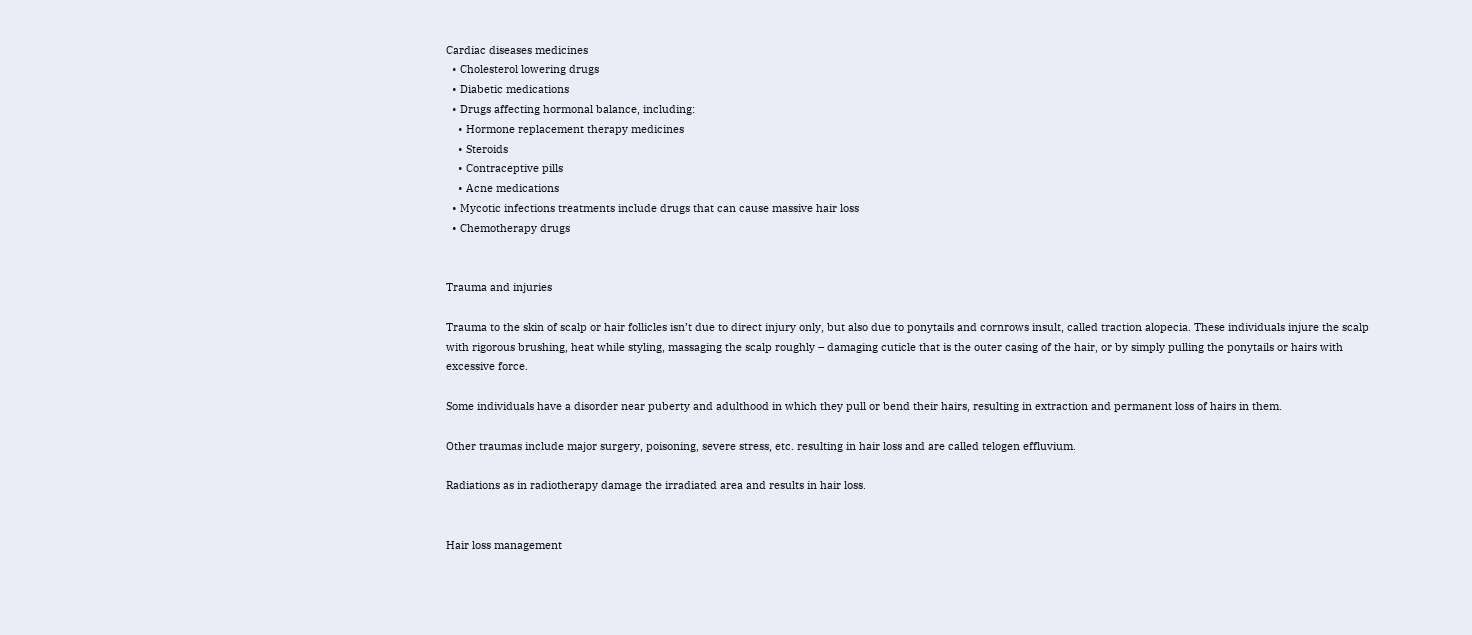Cardiac diseases medicines
  • Cholesterol lowering drugs
  • Diabetic medications
  • Drugs affecting hormonal balance, including:
    • Hormone replacement therapy medicines
    • Steroids
    • Contraceptive pills
    • Acne medications
  • Mycotic infections treatments include drugs that can cause massive hair loss
  • Chemotherapy drugs


Trauma and injuries

Trauma to the skin of scalp or hair follicles isn’t due to direct injury only, but also due to ponytails and cornrows insult, called traction alopecia. These individuals injure the scalp with rigorous brushing, heat while styling, massaging the scalp roughly – damaging cuticle that is the outer casing of the hair, or by simply pulling the ponytails or hairs with excessive force.

Some individuals have a disorder near puberty and adulthood in which they pull or bend their hairs, resulting in extraction and permanent loss of hairs in them.

Other traumas include major surgery, poisoning, severe stress, etc. resulting in hair loss and are called telogen effluvium.

Radiations as in radiotherapy damage the irradiated area and results in hair loss.


Hair loss management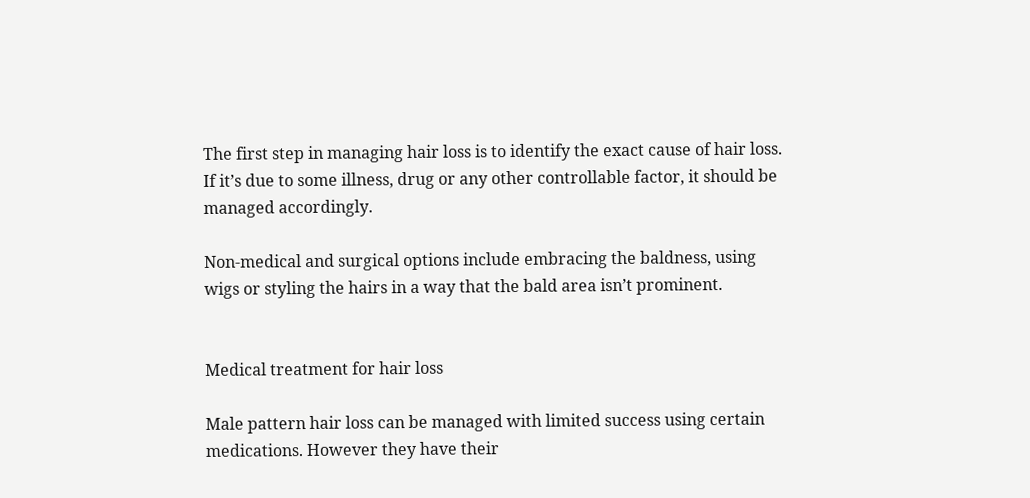The first step in managing hair loss is to identify the exact cause of hair loss. If it’s due to some illness, drug or any other controllable factor, it should be managed accordingly.

Non-medical and surgical options include embracing the baldness, using wigs or styling the hairs in a way that the bald area isn’t prominent.


Medical treatment for hair loss

Male pattern hair loss can be managed with limited success using certain medications. However they have their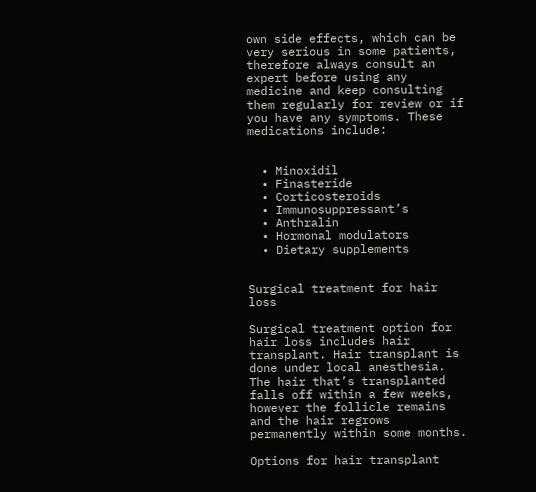own side effects, which can be very serious in some patients, therefore always consult an expert before using any medicine and keep consulting them regularly for review or if you have any symptoms. These medications include:


  • Minoxidil
  • Finasteride
  • Corticosteroids
  • Immunosuppressant’s
  • Anthralin
  • Hormonal modulators
  • Dietary supplements


Surgical treatment for hair loss

Surgical treatment option for hair loss includes hair transplant. Hair transplant is done under local anesthesia. The hair that’s transplanted falls off within a few weeks, however the follicle remains and the hair regrows permanently within some months.

Options for hair transplant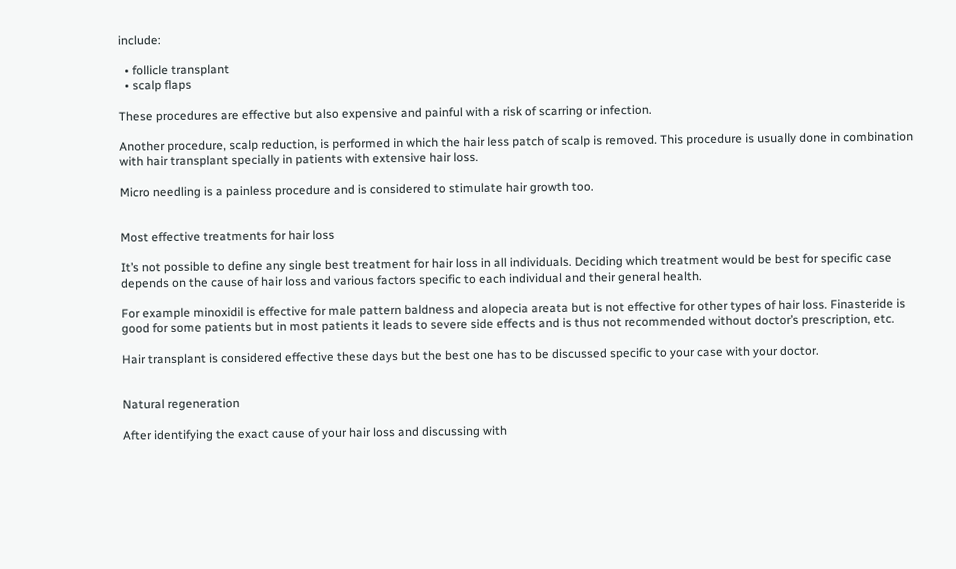include:

  • follicle transplant
  • scalp flaps

These procedures are effective but also expensive and painful with a risk of scarring or infection.

Another procedure, scalp reduction, is performed in which the hair less patch of scalp is removed. This procedure is usually done in combination with hair transplant specially in patients with extensive hair loss.

Micro needling is a painless procedure and is considered to stimulate hair growth too.


Most effective treatments for hair loss

It’s not possible to define any single best treatment for hair loss in all individuals. Deciding which treatment would be best for specific case depends on the cause of hair loss and various factors specific to each individual and their general health.

For example minoxidil is effective for male pattern baldness and alopecia areata but is not effective for other types of hair loss. Finasteride is good for some patients but in most patients it leads to severe side effects and is thus not recommended without doctor’s prescription, etc.

Hair transplant is considered effective these days but the best one has to be discussed specific to your case with your doctor.


Natural regeneration

After identifying the exact cause of your hair loss and discussing with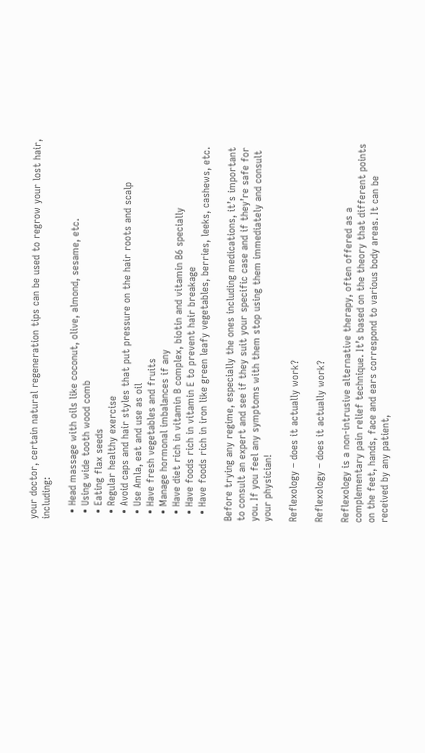your doctor, certain natural regeneration tips can be used to regrow your lost hair, including:

  • Head massage with oils like coconut, olive, almond, sesame, etc.
  • Using wide tooth wood comb
  • Eating flax seeds
  • Regular healthy exercise
  • Avoid caps and hair styles that put pressure on the hair roots and scalp
  • Use Amla, eat and use as oil
  • Have fresh vegetables and fruits
  • Manage hormonal imbalances if any
  • Have diet rich in vitamin B complex, biotin and vitamin B6 specially
  • Have foods rich in vitamin E to prevent hair breakage
  • Have foods rich in iron like green leafy vegetables, berries, leeks, cashews, etc.

Before trying any regime, especially the ones including medications, it’s important to consult an expert and see if they suit your specific case and if they’re safe for you. If you feel any symptoms with them stop using them immediately and consult your physician!

Reflexology – does it actually work?

Reflexology – does it actually work?

Reflexology is a non-intrusive alternative therapy, often offered as a complementary pain relief technique. It’s based on the theory that different points on the feet, hands, face and ears correspond to various body areas. It can be received by any patient,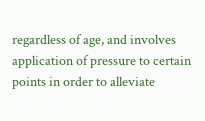regardless of age, and involves application of pressure to certain points in order to alleviate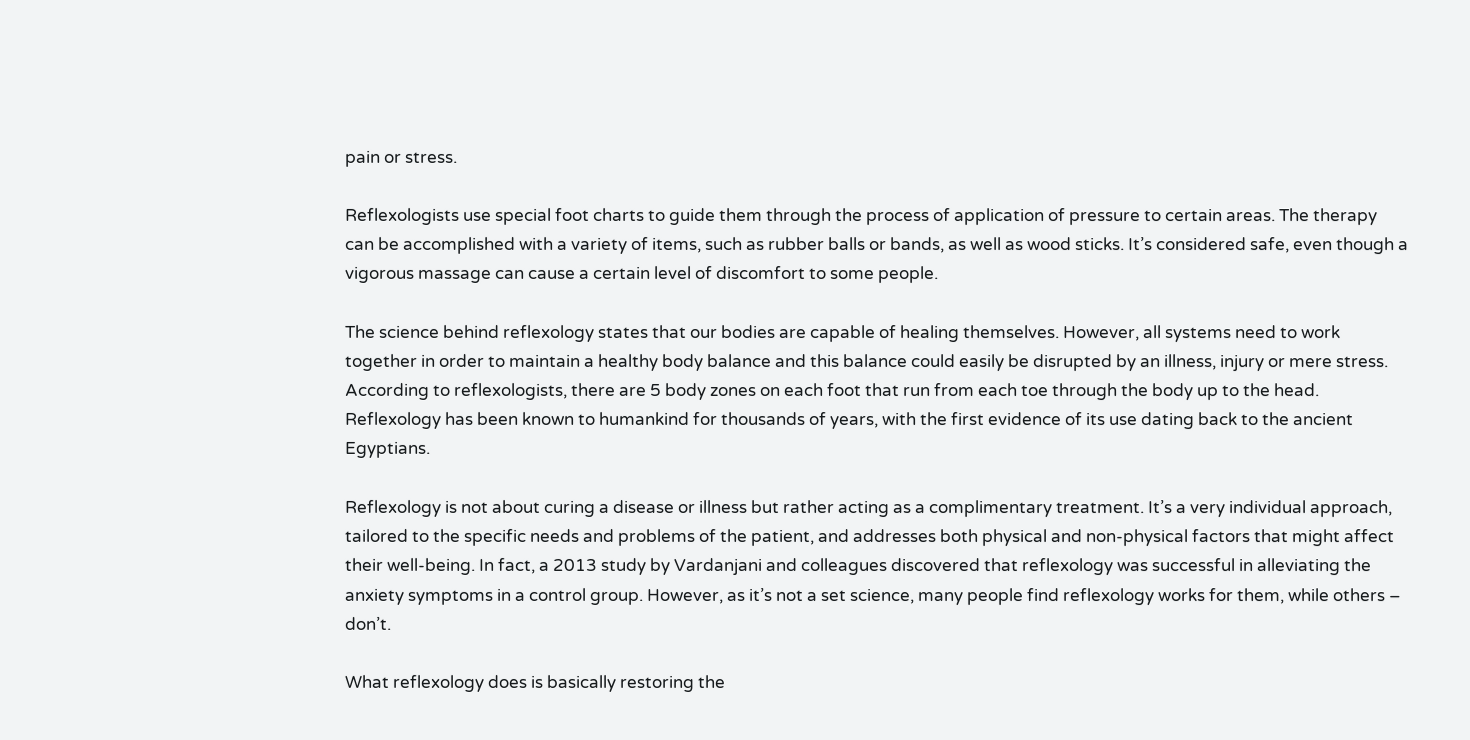pain or stress.

Reflexologists use special foot charts to guide them through the process of application of pressure to certain areas. The therapy can be accomplished with a variety of items, such as rubber balls or bands, as well as wood sticks. It’s considered safe, even though a vigorous massage can cause a certain level of discomfort to some people.

The science behind reflexology states that our bodies are capable of healing themselves. However, all systems need to work together in order to maintain a healthy body balance and this balance could easily be disrupted by an illness, injury or mere stress. According to reflexologists, there are 5 body zones on each foot that run from each toe through the body up to the head. Reflexology has been known to humankind for thousands of years, with the first evidence of its use dating back to the ancient Egyptians.

Reflexology is not about curing a disease or illness but rather acting as a complimentary treatment. It’s a very individual approach, tailored to the specific needs and problems of the patient, and addresses both physical and non-physical factors that might affect their well-being. In fact, a 2013 study by Vardanjani and colleagues discovered that reflexology was successful in alleviating the anxiety symptoms in a control group. However, as it’s not a set science, many people find reflexology works for them, while others – don’t.

What reflexology does is basically restoring the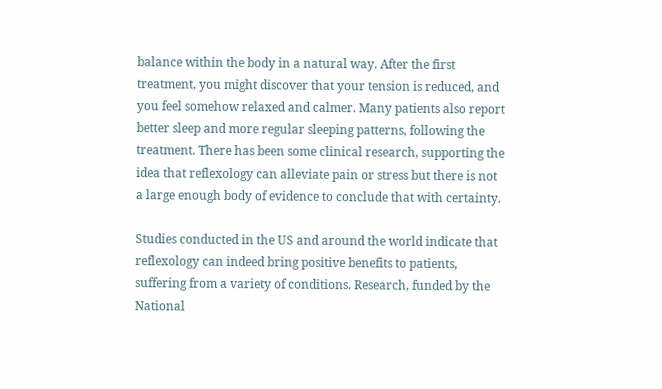balance within the body in a natural way. After the first treatment, you might discover that your tension is reduced, and you feel somehow relaxed and calmer. Many patients also report better sleep and more regular sleeping patterns, following the treatment. There has been some clinical research, supporting the idea that reflexology can alleviate pain or stress but there is not a large enough body of evidence to conclude that with certainty.

Studies conducted in the US and around the world indicate that reflexology can indeed bring positive benefits to patients, suffering from a variety of conditions. Research, funded by the National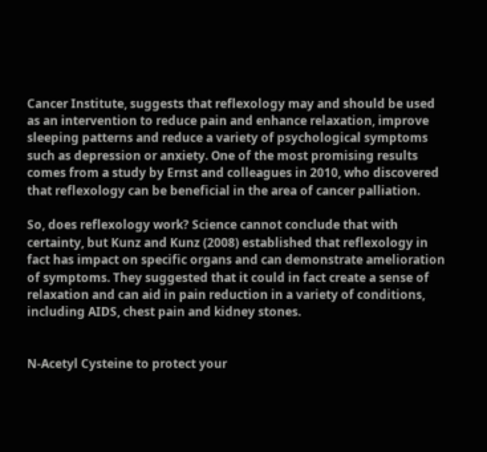Cancer Institute, suggests that reflexology may and should be used as an intervention to reduce pain and enhance relaxation, improve sleeping patterns and reduce a variety of psychological symptoms such as depression or anxiety. One of the most promising results comes from a study by Ernst and colleagues in 2010, who discovered that reflexology can be beneficial in the area of cancer palliation.

So, does reflexology work? Science cannot conclude that with certainty, but Kunz and Kunz (2008) established that reflexology in fact has impact on specific organs and can demonstrate amelioration of symptoms. They suggested that it could in fact create a sense of relaxation and can aid in pain reduction in a variety of conditions, including AIDS, chest pain and kidney stones.


N-Acetyl Cysteine to protect your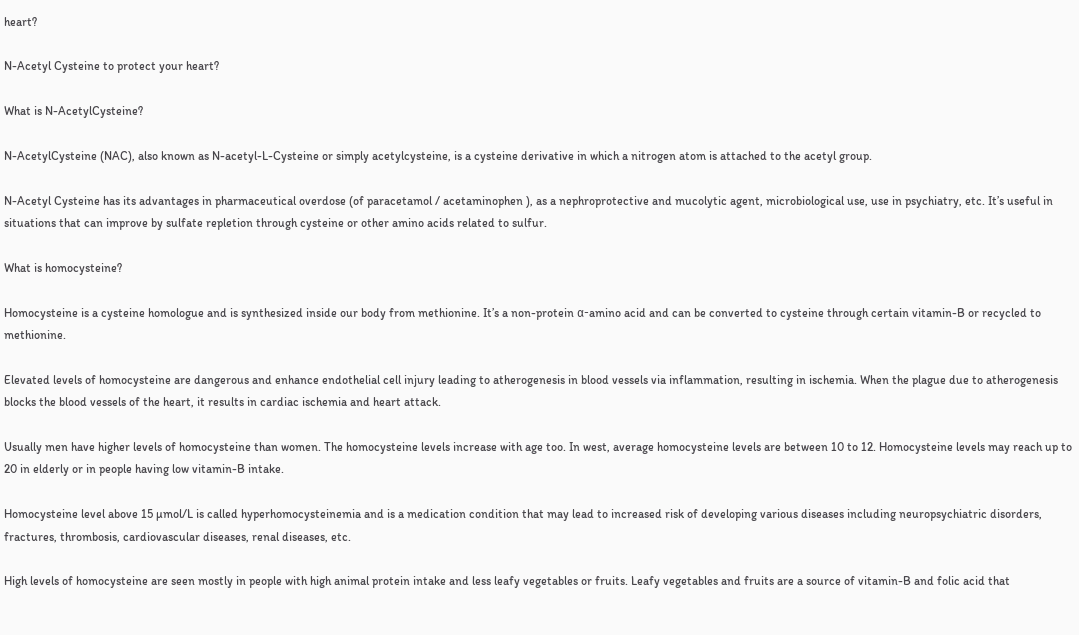heart?

N-Acetyl Cysteine to protect your heart?

What is N-AcetylCysteine?

N-AcetylCysteine (NAC), also known as N-acetyl-L-Cysteine or simply acetylcysteine, is a cysteine derivative in which a nitrogen atom is attached to the acetyl group.

N-Acetyl Cysteine has its advantages in pharmaceutical overdose (of paracetamol / acetaminophen ), as a nephroprotective and mucolytic agent, microbiological use, use in psychiatry, etc. It’s useful in situations that can improve by sulfate repletion through cysteine or other amino acids related to sulfur.

What is homocysteine?

Homocysteine is a cysteine homologue and is synthesized inside our body from methionine. It’s a non-protein α-amino acid and can be converted to cysteine through certain vitamin-B or recycled to methionine.

Elevated levels of homocysteine are dangerous and enhance endothelial cell injury leading to atherogenesis in blood vessels via inflammation, resulting in ischemia. When the plague due to atherogenesis blocks the blood vessels of the heart, it results in cardiac ischemia and heart attack.

Usually men have higher levels of homocysteine than women. The homocysteine levels increase with age too. In west, average homocysteine levels are between 10 to 12. Homocysteine levels may reach up to 20 in elderly or in people having low vitamin-B intake.

Homocysteine level above 15 µmol/L is called hyperhomocysteinemia and is a medication condition that may lead to increased risk of developing various diseases including neuropsychiatric disorders, fractures, thrombosis, cardiovascular diseases, renal diseases, etc.

High levels of homocysteine are seen mostly in people with high animal protein intake and less leafy vegetables or fruits. Leafy vegetables and fruits are a source of vitamin-B and folic acid that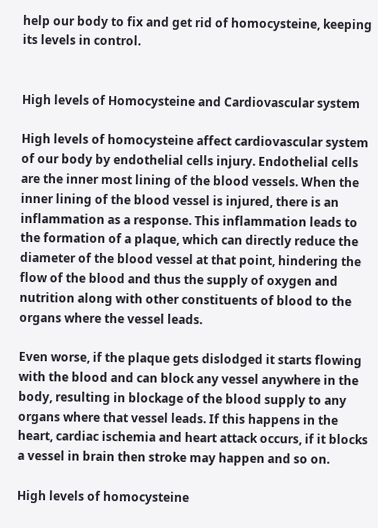help our body to fix and get rid of homocysteine, keeping its levels in control.


High levels of Homocysteine and Cardiovascular system

High levels of homocysteine affect cardiovascular system of our body by endothelial cells injury. Endothelial cells are the inner most lining of the blood vessels. When the inner lining of the blood vessel is injured, there is an inflammation as a response. This inflammation leads to the formation of a plaque, which can directly reduce the diameter of the blood vessel at that point, hindering the flow of the blood and thus the supply of oxygen and nutrition along with other constituents of blood to the organs where the vessel leads.

Even worse, if the plaque gets dislodged it starts flowing with the blood and can block any vessel anywhere in the body, resulting in blockage of the blood supply to any organs where that vessel leads. If this happens in the heart, cardiac ischemia and heart attack occurs, if it blocks a vessel in brain then stroke may happen and so on.

High levels of homocysteine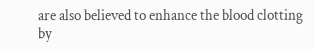are also believed to enhance the blood clotting by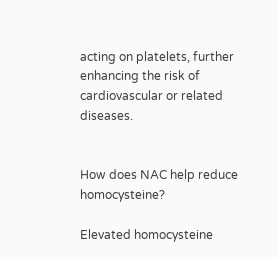acting on platelets, further enhancing the risk of cardiovascular or related diseases.


How does NAC help reduce homocysteine?

Elevated homocysteine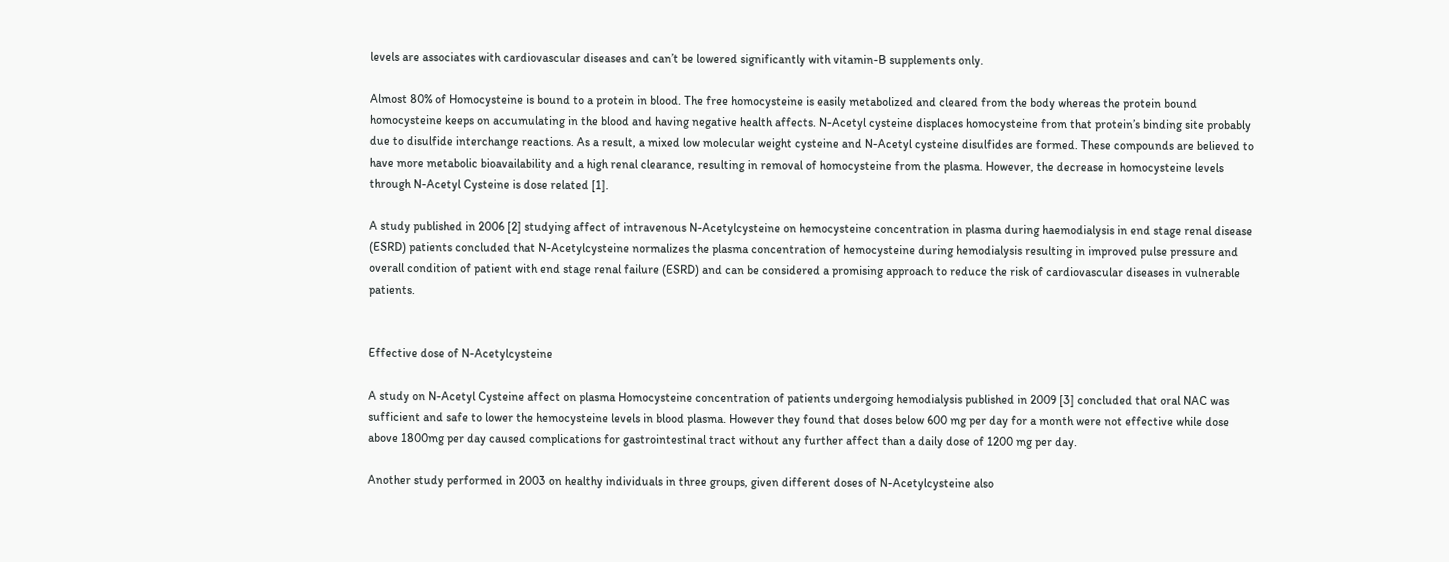levels are associates with cardiovascular diseases and can’t be lowered significantly with vitamin-B supplements only.

Almost 80% of Homocysteine is bound to a protein in blood. The free homocysteine is easily metabolized and cleared from the body whereas the protein bound homocysteine keeps on accumulating in the blood and having negative health affects. N-Acetyl cysteine displaces homocysteine from that protein’s binding site probably due to disulfide interchange reactions. As a result, a mixed low molecular weight cysteine and N-Acetyl cysteine disulfides are formed. These compounds are believed to have more metabolic bioavailability and a high renal clearance, resulting in removal of homocysteine from the plasma. However, the decrease in homocysteine levels through N-Acetyl Cysteine is dose related [1].

A study published in 2006 [2] studying affect of intravenous N-Acetylcysteine on hemocysteine concentration in plasma during haemodialysis in end stage renal disease (ESRD) patients concluded that N-Acetylcysteine normalizes the plasma concentration of hemocysteine during hemodialysis resulting in improved pulse pressure and overall condition of patient with end stage renal failure (ESRD) and can be considered a promising approach to reduce the risk of cardiovascular diseases in vulnerable patients.


Effective dose of N-Acetylcysteine

A study on N-Acetyl Cysteine affect on plasma Homocysteine concentration of patients undergoing hemodialysis published in 2009 [3] concluded that oral NAC was sufficient and safe to lower the hemocysteine levels in blood plasma. However they found that doses below 600 mg per day for a month were not effective while dose above 1800mg per day caused complications for gastrointestinal tract without any further affect than a daily dose of 1200 mg per day.

Another study performed in 2003 on healthy individuals in three groups, given different doses of N-Acetylcysteine also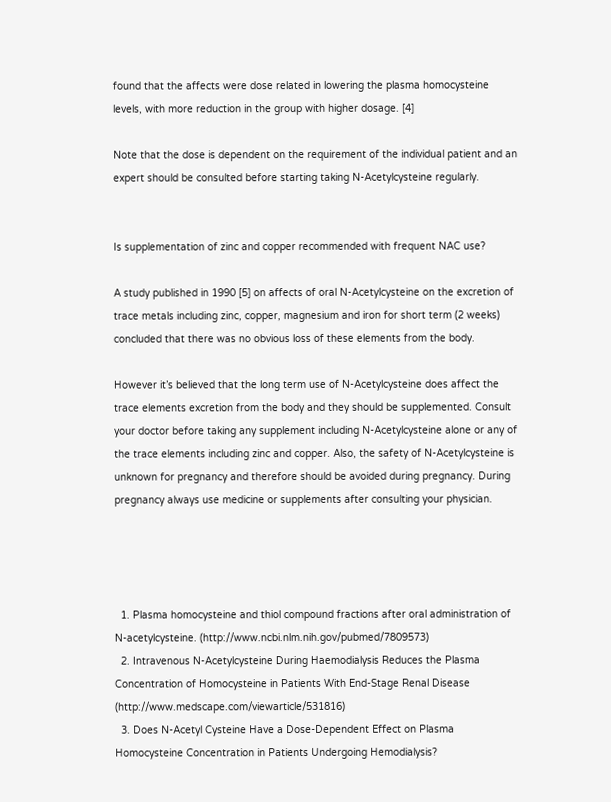found that the affects were dose related in lowering the plasma homocysteine levels, with more reduction in the group with higher dosage. [4]

Note that the dose is dependent on the requirement of the individual patient and an expert should be consulted before starting taking N-Acetylcysteine regularly.


Is supplementation of zinc and copper recommended with frequent NAC use?

A study published in 1990 [5] on affects of oral N-Acetylcysteine on the excretion of trace metals including zinc, copper, magnesium and iron for short term (2 weeks) concluded that there was no obvious loss of these elements from the body.

However it’s believed that the long term use of N-Acetylcysteine does affect the trace elements excretion from the body and they should be supplemented. Consult your doctor before taking any supplement including N-Acetylcysteine alone or any of the trace elements including zinc and copper. Also, the safety of N-Acetylcysteine is unknown for pregnancy and therefore should be avoided during pregnancy. During pregnancy always use medicine or supplements after consulting your physician.




  1. Plasma homocysteine and thiol compound fractions after oral administration of N-acetylcysteine. (http://www.ncbi.nlm.nih.gov/pubmed/7809573)
  2. Intravenous N-Acetylcysteine During Haemodialysis Reduces the Plasma Concentration of Homocysteine in Patients With End-Stage Renal Disease (http://www.medscape.com/viewarticle/531816)
  3. Does N-Acetyl Cysteine Have a Dose-Dependent Effect on Plasma Homocysteine Concentration in Patients Undergoing Hemodialysis?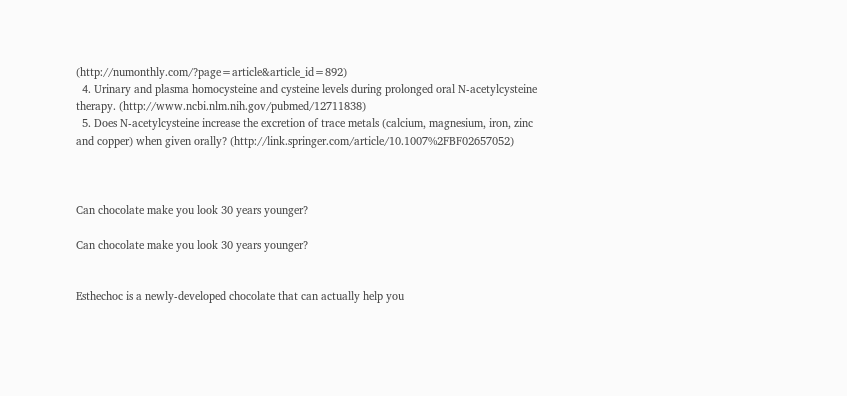(http://numonthly.com/?page=article&article_id=892)
  4. Urinary and plasma homocysteine and cysteine levels during prolonged oral N-acetylcysteine therapy. (http://www.ncbi.nlm.nih.gov/pubmed/12711838)
  5. Does N-acetylcysteine increase the excretion of trace metals (calcium, magnesium, iron, zinc and copper) when given orally? (http://link.springer.com/article/10.1007%2FBF02657052)



Can chocolate make you look 30 years younger?

Can chocolate make you look 30 years younger?


Esthechoc is a newly-developed chocolate that can actually help you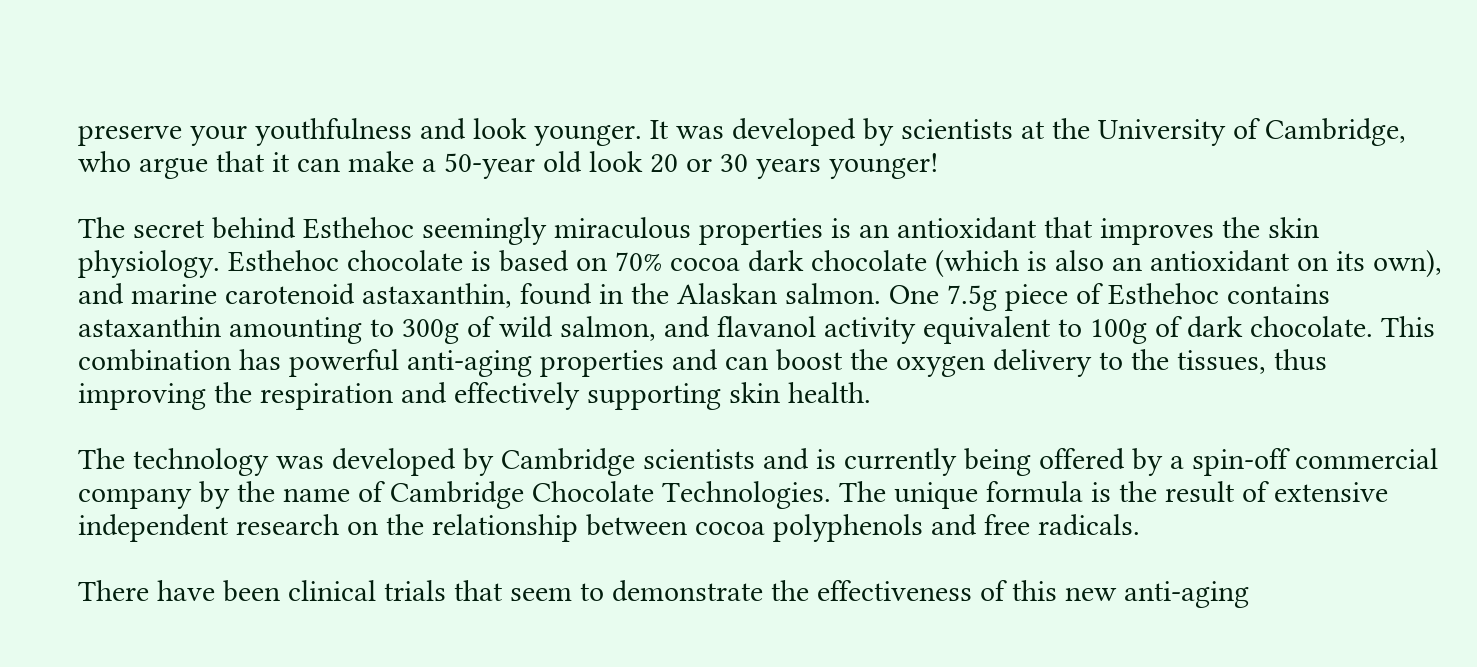preserve your youthfulness and look younger. It was developed by scientists at the University of Cambridge, who argue that it can make a 50-year old look 20 or 30 years younger!

The secret behind Esthehoc seemingly miraculous properties is an antioxidant that improves the skin physiology. Esthehoc chocolate is based on 70% cocoa dark chocolate (which is also an antioxidant on its own), and marine carotenoid astaxanthin, found in the Alaskan salmon. One 7.5g piece of Esthehoc contains astaxanthin amounting to 300g of wild salmon, and flavanol activity equivalent to 100g of dark chocolate. This combination has powerful anti-aging properties and can boost the oxygen delivery to the tissues, thus improving the respiration and effectively supporting skin health.

The technology was developed by Cambridge scientists and is currently being offered by a spin-off commercial company by the name of Cambridge Chocolate Technologies. The unique formula is the result of extensive independent research on the relationship between cocoa polyphenols and free radicals.

There have been clinical trials that seem to demonstrate the effectiveness of this new anti-aging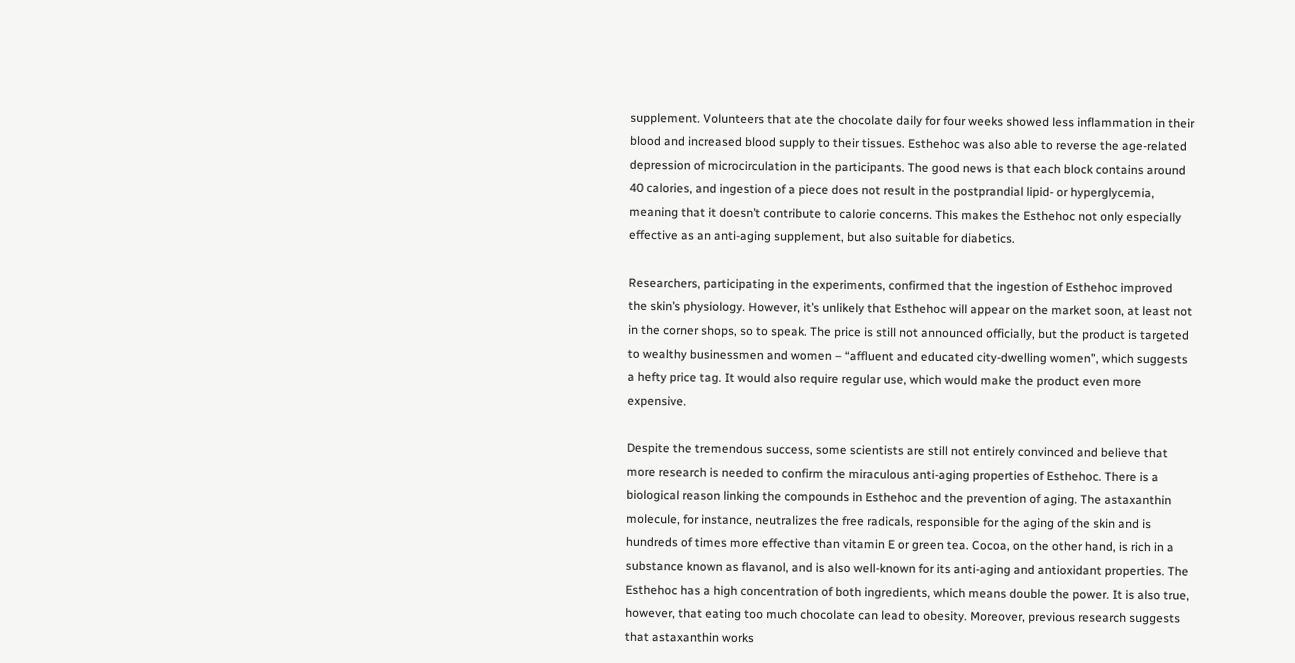supplement. Volunteers that ate the chocolate daily for four weeks showed less inflammation in their blood and increased blood supply to their tissues. Esthehoc was also able to reverse the age-related depression of microcirculation in the participants. The good news is that each block contains around 40 calories, and ingestion of a piece does not result in the postprandial lipid- or hyperglycemia, meaning that it doesn’t contribute to calorie concerns. This makes the Esthehoc not only especially effective as an anti-aging supplement, but also suitable for diabetics.

Researchers, participating in the experiments, confirmed that the ingestion of Esthehoc improved the skin’s physiology. However, it’s unlikely that Esthehoc will appear on the market soon, at least not in the corner shops, so to speak. The price is still not announced officially, but the product is targeted to wealthy businessmen and women – “affluent and educated city-dwelling women”, which suggests a hefty price tag. It would also require regular use, which would make the product even more expensive.

Despite the tremendous success, some scientists are still not entirely convinced and believe that more research is needed to confirm the miraculous anti-aging properties of Esthehoc. There is a biological reason linking the compounds in Esthehoc and the prevention of aging. The astaxanthin molecule, for instance, neutralizes the free radicals, responsible for the aging of the skin and is hundreds of times more effective than vitamin E or green tea. Cocoa, on the other hand, is rich in a substance known as flavanol, and is also well-known for its anti-aging and antioxidant properties. The Esthehoc has a high concentration of both ingredients, which means double the power. It is also true, however, that eating too much chocolate can lead to obesity. Moreover, previous research suggests that astaxanthin works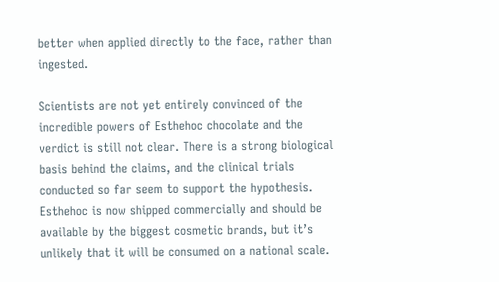better when applied directly to the face, rather than ingested.

Scientists are not yet entirely convinced of the incredible powers of Esthehoc chocolate and the verdict is still not clear. There is a strong biological basis behind the claims, and the clinical trials conducted so far seem to support the hypothesis. Esthehoc is now shipped commercially and should be available by the biggest cosmetic brands, but it’s unlikely that it will be consumed on a national scale.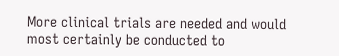More clinical trials are needed and would most certainly be conducted to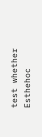test whether Esthehoc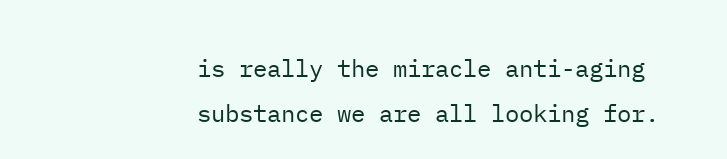is really the miracle anti-aging substance we are all looking for.